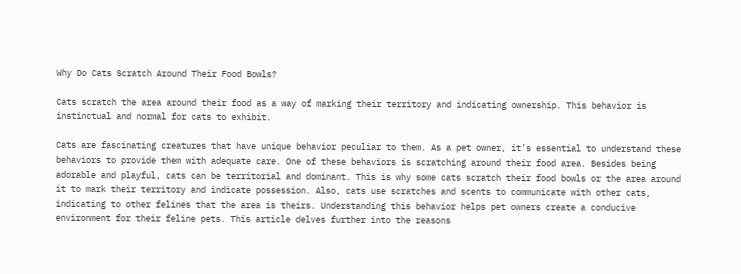Why Do Cats Scratch Around Their Food Bowls?

Cats scratch the area around their food as a way of marking their territory and indicating ownership. This behavior is instinctual and normal for cats to exhibit.

Cats are fascinating creatures that have unique behavior peculiar to them. As a pet owner, it’s essential to understand these behaviors to provide them with adequate care. One of these behaviors is scratching around their food area. Besides being adorable and playful, cats can be territorial and dominant. This is why some cats scratch their food bowls or the area around it to mark their territory and indicate possession. Also, cats use scratches and scents to communicate with other cats, indicating to other felines that the area is theirs. Understanding this behavior helps pet owners create a conducive environment for their feline pets. This article delves further into the reasons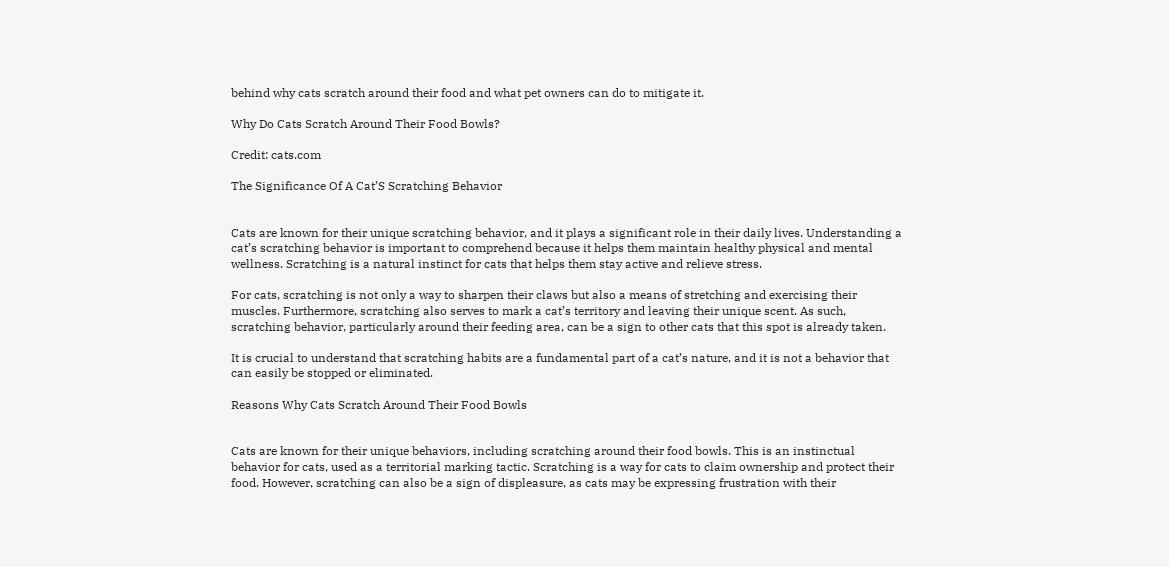behind why cats scratch around their food and what pet owners can do to mitigate it.

Why Do Cats Scratch Around Their Food Bowls?

Credit: cats.com

The Significance Of A Cat’S Scratching Behavior


Cats are known for their unique scratching behavior, and it plays a significant role in their daily lives. Understanding a cat’s scratching behavior is important to comprehend because it helps them maintain healthy physical and mental wellness. Scratching is a natural instinct for cats that helps them stay active and relieve stress.

For cats, scratching is not only a way to sharpen their claws but also a means of stretching and exercising their muscles. Furthermore, scratching also serves to mark a cat’s territory and leaving their unique scent. As such, scratching behavior, particularly around their feeding area, can be a sign to other cats that this spot is already taken.

It is crucial to understand that scratching habits are a fundamental part of a cat’s nature, and it is not a behavior that can easily be stopped or eliminated.

Reasons Why Cats Scratch Around Their Food Bowls


Cats are known for their unique behaviors, including scratching around their food bowls. This is an instinctual behavior for cats, used as a territorial marking tactic. Scratching is a way for cats to claim ownership and protect their food. However, scratching can also be a sign of displeasure, as cats may be expressing frustration with their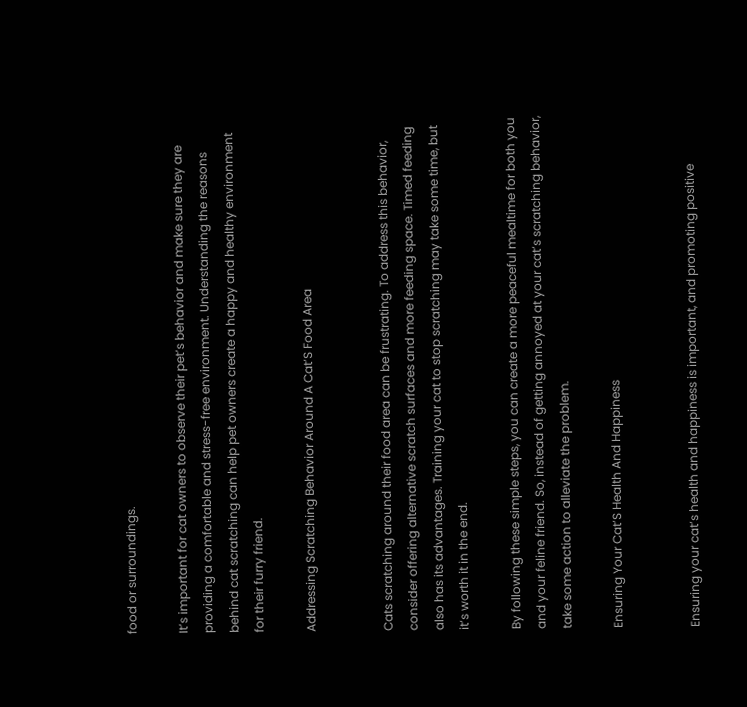food or surroundings.

It’s important for cat owners to observe their pet’s behavior and make sure they are providing a comfortable and stress-free environment. Understanding the reasons behind cat scratching can help pet owners create a happy and healthy environment for their furry friend.

Addressing Scratching Behavior Around A Cat’S Food Area


Cats scratching around their food area can be frustrating. To address this behavior, consider offering alternative scratch surfaces and more feeding space. Timed feeding also has its advantages. Training your cat to stop scratching may take some time, but it’s worth it in the end.

By following these simple steps, you can create a more peaceful mealtime for both you and your feline friend. So, instead of getting annoyed at your cat’s scratching behavior, take some action to alleviate the problem.

Ensuring Your Cat’S Health And Happiness


Ensuring your cat’s health and happiness is important, and promoting positive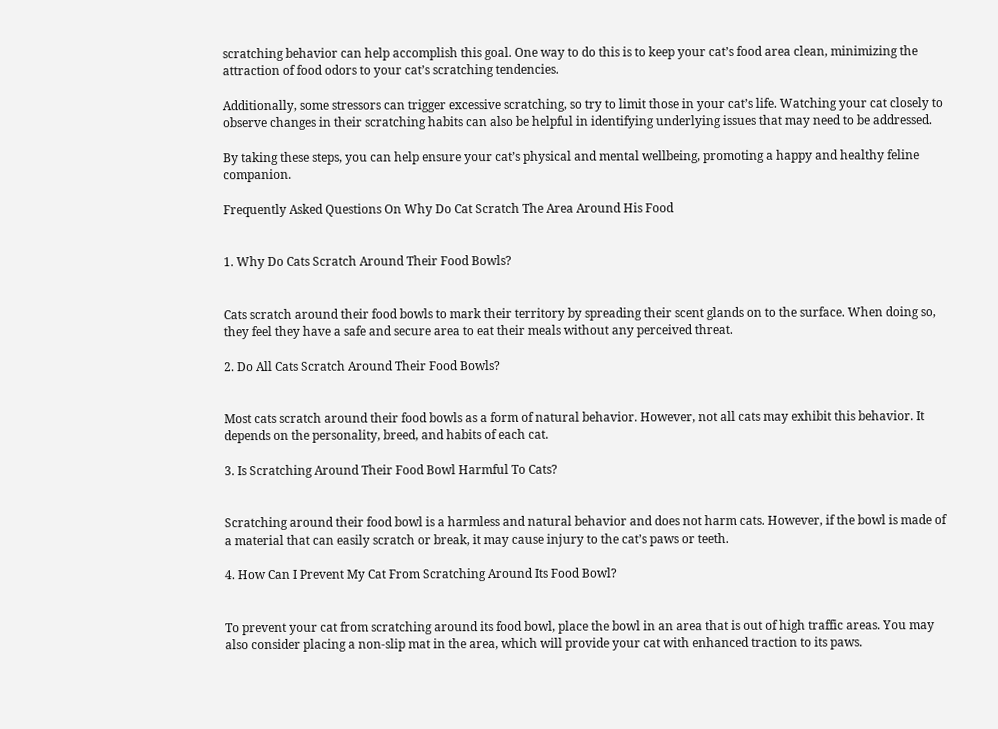scratching behavior can help accomplish this goal. One way to do this is to keep your cat’s food area clean, minimizing the attraction of food odors to your cat’s scratching tendencies.

Additionally, some stressors can trigger excessive scratching, so try to limit those in your cat’s life. Watching your cat closely to observe changes in their scratching habits can also be helpful in identifying underlying issues that may need to be addressed.

By taking these steps, you can help ensure your cat’s physical and mental wellbeing, promoting a happy and healthy feline companion.

Frequently Asked Questions On Why Do Cat Scratch The Area Around His Food


1. Why Do Cats Scratch Around Their Food Bowls?


Cats scratch around their food bowls to mark their territory by spreading their scent glands on to the surface. When doing so, they feel they have a safe and secure area to eat their meals without any perceived threat.

2. Do All Cats Scratch Around Their Food Bowls?


Most cats scratch around their food bowls as a form of natural behavior. However, not all cats may exhibit this behavior. It depends on the personality, breed, and habits of each cat.

3. Is Scratching Around Their Food Bowl Harmful To Cats?


Scratching around their food bowl is a harmless and natural behavior and does not harm cats. However, if the bowl is made of a material that can easily scratch or break, it may cause injury to the cat’s paws or teeth.

4. How Can I Prevent My Cat From Scratching Around Its Food Bowl?


To prevent your cat from scratching around its food bowl, place the bowl in an area that is out of high traffic areas. You may also consider placing a non-slip mat in the area, which will provide your cat with enhanced traction to its paws.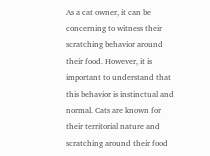As a cat owner, it can be concerning to witness their scratching behavior around their food. However, it is important to understand that this behavior is instinctual and normal. Cats are known for their territorial nature and scratching around their food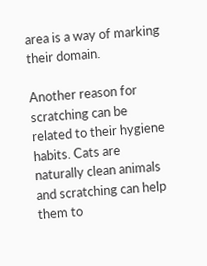area is a way of marking their domain.

Another reason for scratching can be related to their hygiene habits. Cats are naturally clean animals and scratching can help them to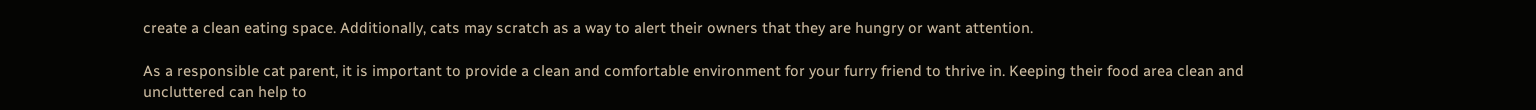create a clean eating space. Additionally, cats may scratch as a way to alert their owners that they are hungry or want attention.

As a responsible cat parent, it is important to provide a clean and comfortable environment for your furry friend to thrive in. Keeping their food area clean and uncluttered can help to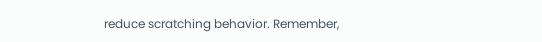reduce scratching behavior. Remember,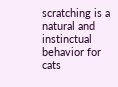scratching is a natural and instinctual behavior for cats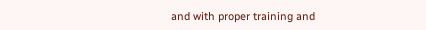and with proper training and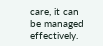care, it can be managed effectively.